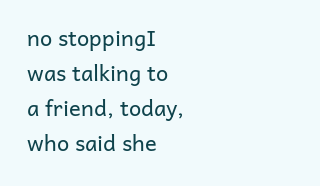no stoppingI was talking to a friend, today, who said she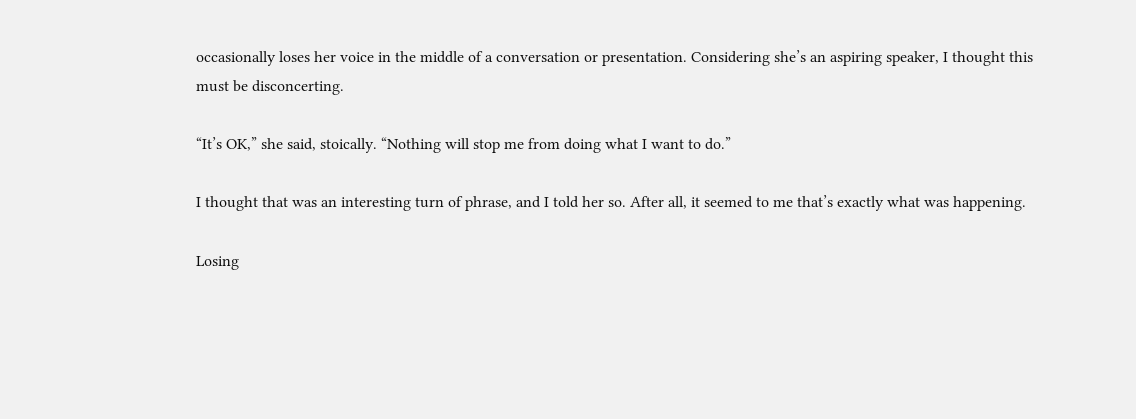occasionally loses her voice in the middle of a conversation or presentation. Considering she’s an aspiring speaker, I thought this must be disconcerting.

“It’s OK,” she said, stoically. “Nothing will stop me from doing what I want to do.”

I thought that was an interesting turn of phrase, and I told her so. After all, it seemed to me that’s exactly what was happening.

Losing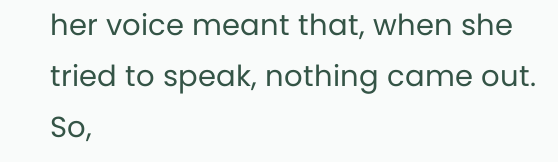her voice meant that, when she tried to speak, nothing came out. So,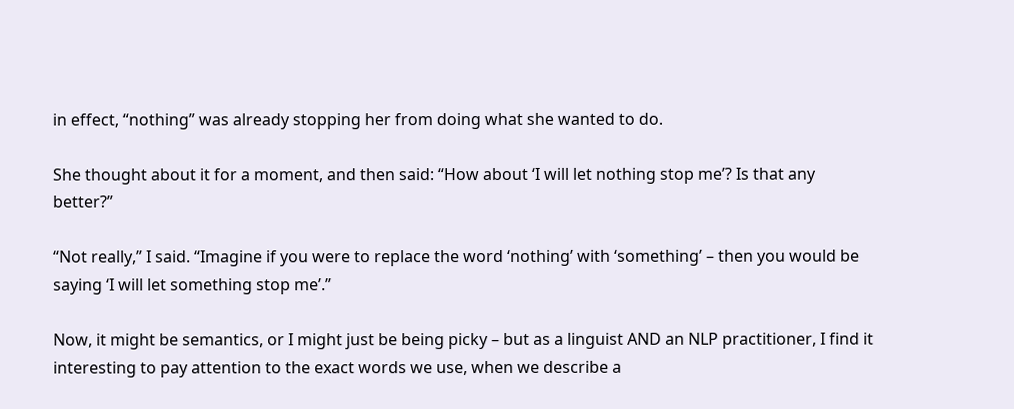in effect, “nothing” was already stopping her from doing what she wanted to do.

She thought about it for a moment, and then said: “How about ‘I will let nothing stop me’? Is that any better?”

“Not really,” I said. “Imagine if you were to replace the word ‘nothing’ with ‘something’ – then you would be saying ‘I will let something stop me’.”

Now, it might be semantics, or I might just be being picky – but as a linguist AND an NLP practitioner, I find it interesting to pay attention to the exact words we use, when we describe a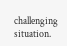challenging situation.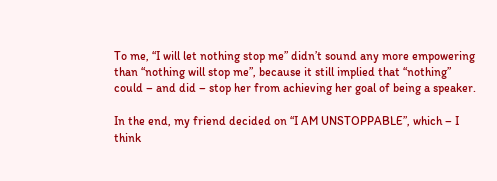To me, “I will let nothing stop me” didn’t sound any more empowering than “nothing will stop me”, because it still implied that “nothing” could – and did – stop her from achieving her goal of being a speaker.

In the end, my friend decided on “I AM UNSTOPPABLE”, which – I think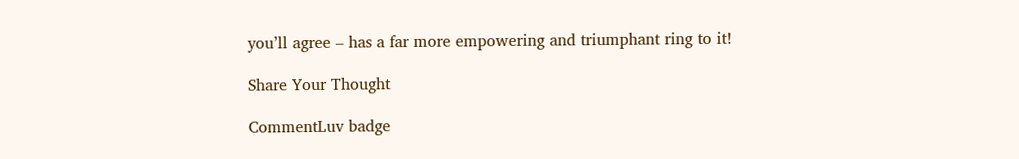you’ll agree – has a far more empowering and triumphant ring to it!

Share Your Thought

CommentLuv badge